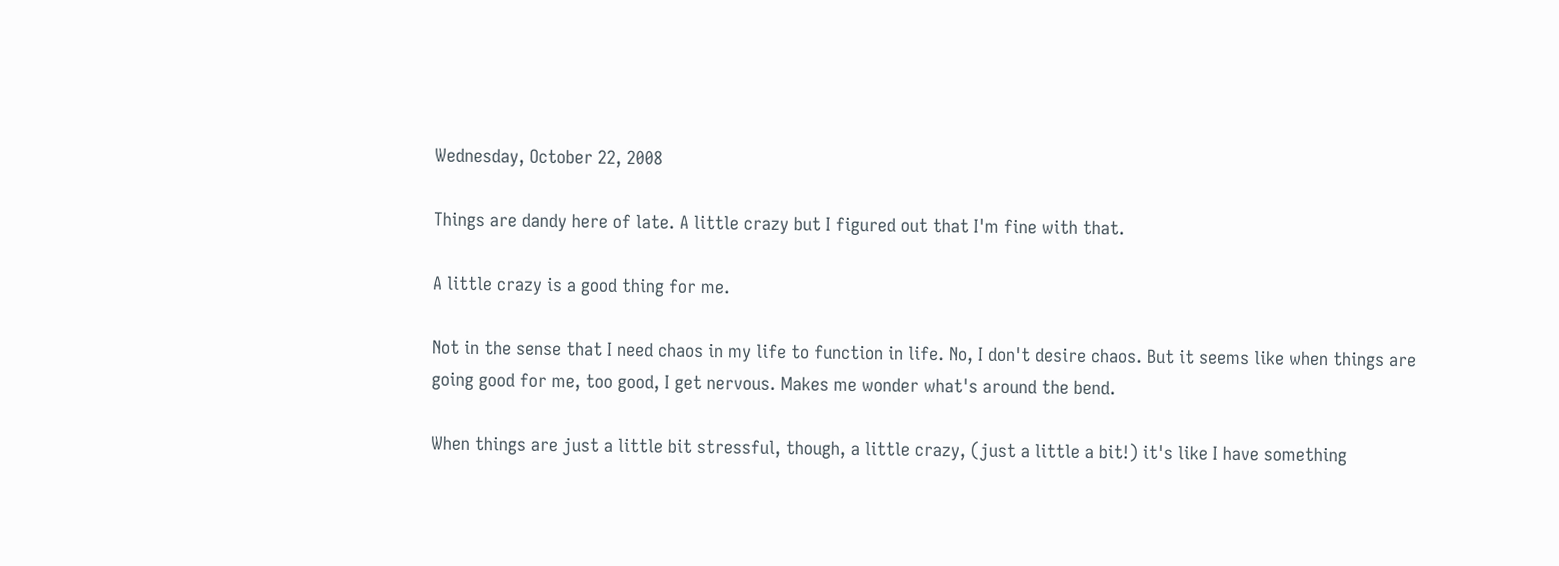Wednesday, October 22, 2008

Things are dandy here of late. A little crazy but I figured out that I'm fine with that.

A little crazy is a good thing for me.

Not in the sense that I need chaos in my life to function in life. No, I don't desire chaos. But it seems like when things are going good for me, too good, I get nervous. Makes me wonder what's around the bend.

When things are just a little bit stressful, though, a little crazy, (just a little a bit!) it's like I have something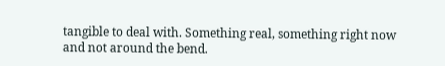tangible to deal with. Something real, something right now and not around the bend.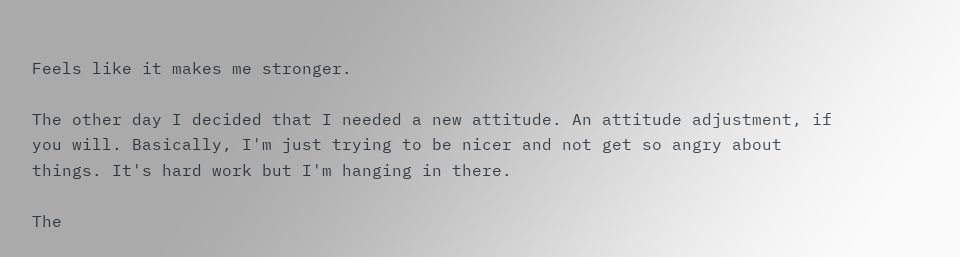Feels like it makes me stronger.

The other day I decided that I needed a new attitude. An attitude adjustment, if you will. Basically, I'm just trying to be nicer and not get so angry about things. It's hard work but I'm hanging in there.

The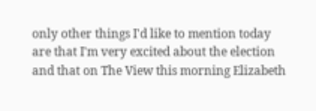only other things I'd like to mention today are that I'm very excited about the election and that on The View this morning Elizabeth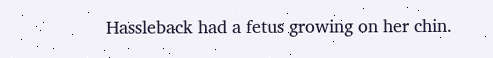Hassleback had a fetus growing on her chin.